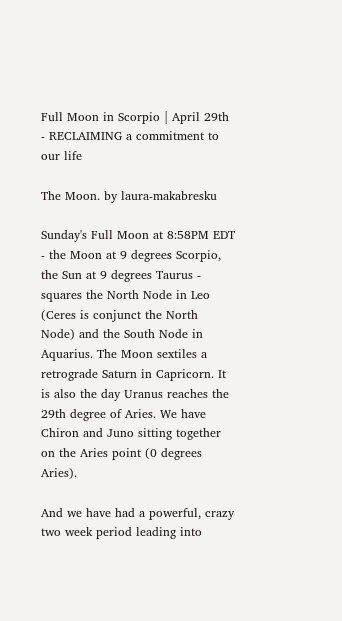Full Moon in Scorpio | April 29th - RECLAIMING a commitment to our life

The Moon. by laura-makabresku

Sunday's Full Moon at 8:58PM EDT - the Moon at 9 degrees Scorpio, the Sun at 9 degrees Taurus - squares the North Node in Leo (Ceres is conjunct the North Node) and the South Node in Aquarius. The Moon sextiles a retrograde Saturn in Capricorn. It is also the day Uranus reaches the 29th degree of Aries. We have Chiron and Juno sitting together on the Aries point (0 degrees Aries).

And we have had a powerful, crazy two week period leading into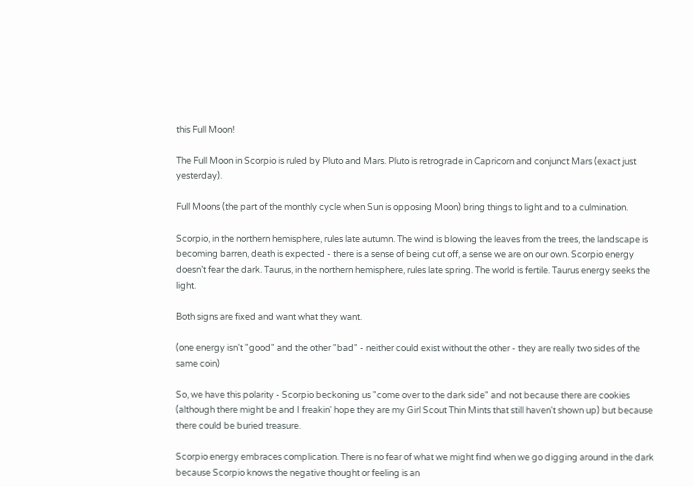this Full Moon!

The Full Moon in Scorpio is ruled by Pluto and Mars. Pluto is retrograde in Capricorn and conjunct Mars (exact just yesterday).

Full Moons (the part of the monthly cycle when Sun is opposing Moon) bring things to light and to a culmination.

Scorpio, in the northern hemisphere, rules late autumn. The wind is blowing the leaves from the trees, the landscape is becoming barren, death is expected - there is a sense of being cut off, a sense we are on our own. Scorpio energy doesn’t fear the dark. Taurus, in the northern hemisphere, rules late spring. The world is fertile. Taurus energy seeks the light.

Both signs are fixed and want what they want.

(one energy isn't "good" and the other "bad" - neither could exist without the other - they are really two sides of the same coin)

So, we have this polarity - Scorpio beckoning us "come over to the dark side" and not because there are cookies (although there might be and I freakin' hope they are my Girl Scout Thin Mints that still haven't shown up) but because there could be buried treasure.

Scorpio energy embraces complication. There is no fear of what we might find when we go digging around in the dark because Scorpio knows the negative thought or feeling is an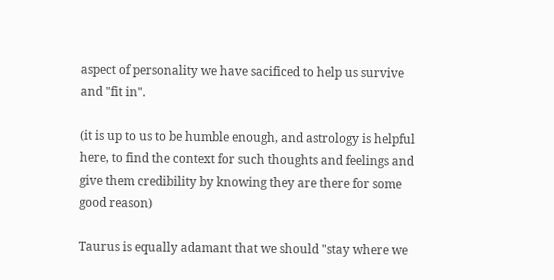aspect of personality we have sacificed to help us survive and "fit in".

(it is up to us to be humble enough, and astrology is helpful here, to find the context for such thoughts and feelings and give them credibility by knowing they are there for some good reason)

Taurus is equally adamant that we should "stay where we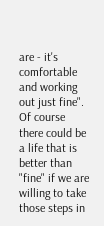are - it's comfortable and working out just fine". Of course there could be a life that is better than "fine" if we are willing to take those steps in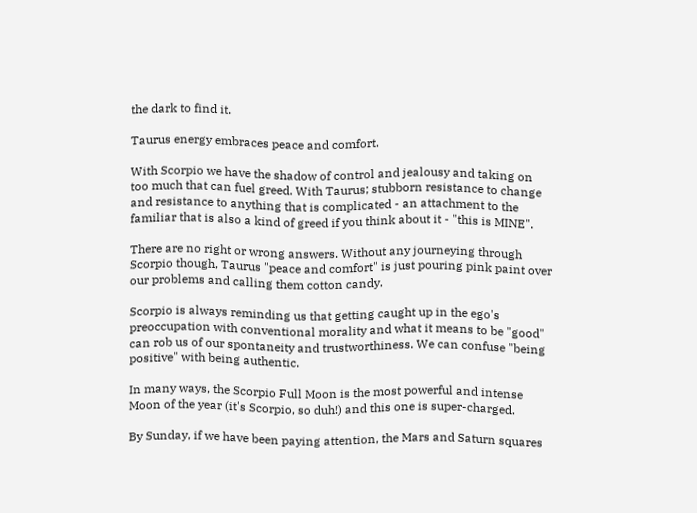the dark to find it.

Taurus energy embraces peace and comfort.

With Scorpio we have the shadow of control and jealousy and taking on too much that can fuel greed. With Taurus; stubborn resistance to change and resistance to anything that is complicated - an attachment to the familiar that is also a kind of greed if you think about it - "this is MINE".

There are no right or wrong answers. Without any journeying through Scorpio though, Taurus "peace and comfort" is just pouring pink paint over our problems and calling them cotton candy.

Scorpio is always reminding us that getting caught up in the ego's preoccupation with conventional morality and what it means to be "good" can rob us of our spontaneity and trustworthiness. We can confuse "being positive" with being authentic.

In many ways, the Scorpio Full Moon is the most powerful and intense Moon of the year (it's Scorpio, so duh!) and this one is super-charged.

By Sunday, if we have been paying attention, the Mars and Saturn squares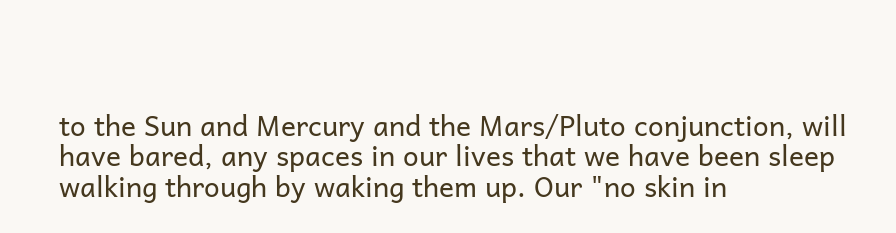to the Sun and Mercury and the Mars/Pluto conjunction, will have bared, any spaces in our lives that we have been sleep walking through by waking them up. Our "no skin in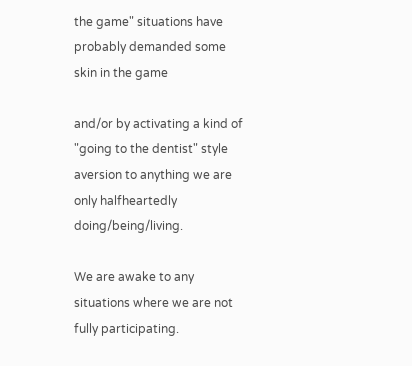the game" situations have probably demanded some skin in the game

and/or by activating a kind of "going to the dentist" style aversion to anything we are only halfheartedly doing/being/living.

We are awake to any situations where we are not fully participating.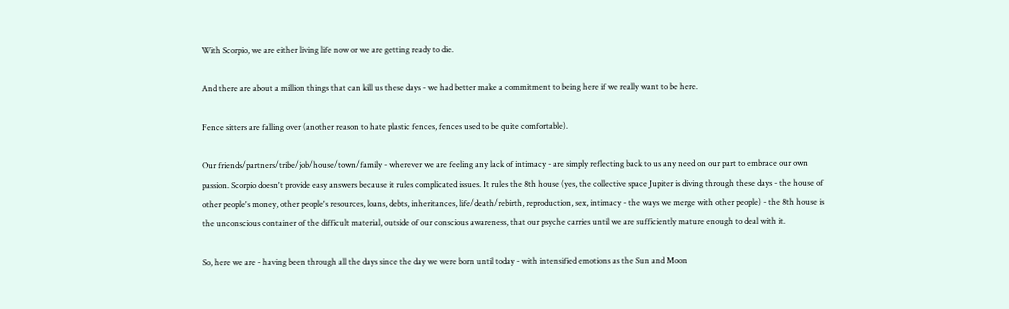With Scorpio, we are either living life now or we are getting ready to die.

And there are about a million things that can kill us these days - we had better make a commitment to being here if we really want to be here.

Fence sitters are falling over (another reason to hate plastic fences, fences used to be quite comfortable).

Our friends/partners/tribe/job/house/town/family - wherever we are feeling any lack of intimacy - are simply reflecting back to us any need on our part to embrace our own passion. Scorpio doesn't provide easy answers because it rules complicated issues. It rules the 8th house (yes, the collective space Jupiter is diving through these days - the house of other people's money, other people's resources, loans, debts, inheritances, life/death/rebirth, reproduction, sex, intimacy - the ways we merge with other people) - the 8th house is the unconscious container of the difficult material, outside of our conscious awareness, that our psyche carries until we are sufficiently mature enough to deal with it.

So, here we are - having been through all the days since the day we were born until today - with intensified emotions as the Sun and Moon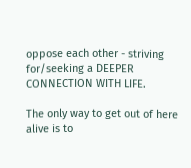oppose each other - striving for/seeking a DEEPER CONNECTION WITH LIFE.

The only way to get out of here alive is to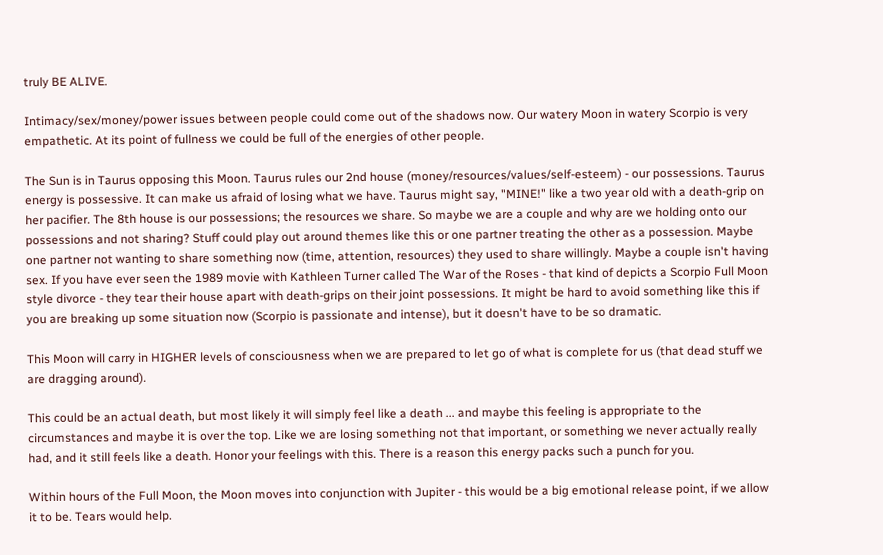truly BE ALIVE.

Intimacy/sex/money/power issues between people could come out of the shadows now. Our watery Moon in watery Scorpio is very empathetic. At its point of fullness we could be full of the energies of other people.

The Sun is in Taurus opposing this Moon. Taurus rules our 2nd house (money/resources/values/self-esteem) - our possessions. Taurus energy is possessive. It can make us afraid of losing what we have. Taurus might say, "MINE!" like a two year old with a death-grip on her pacifier. The 8th house is our possessions; the resources we share. So maybe we are a couple and why are we holding onto our possessions and not sharing? Stuff could play out around themes like this or one partner treating the other as a possession. Maybe one partner not wanting to share something now (time, attention, resources) they used to share willingly. Maybe a couple isn't having sex. If you have ever seen the 1989 movie with Kathleen Turner called The War of the Roses - that kind of depicts a Scorpio Full Moon style divorce - they tear their house apart with death-grips on their joint possessions. It might be hard to avoid something like this if you are breaking up some situation now (Scorpio is passionate and intense), but it doesn't have to be so dramatic.

This Moon will carry in HIGHER levels of consciousness when we are prepared to let go of what is complete for us (that dead stuff we are dragging around).

This could be an actual death, but most likely it will simply feel like a death ... and maybe this feeling is appropriate to the circumstances and maybe it is over the top. Like we are losing something not that important, or something we never actually really had, and it still feels like a death. Honor your feelings with this. There is a reason this energy packs such a punch for you.

Within hours of the Full Moon, the Moon moves into conjunction with Jupiter - this would be a big emotional release point, if we allow it to be. Tears would help.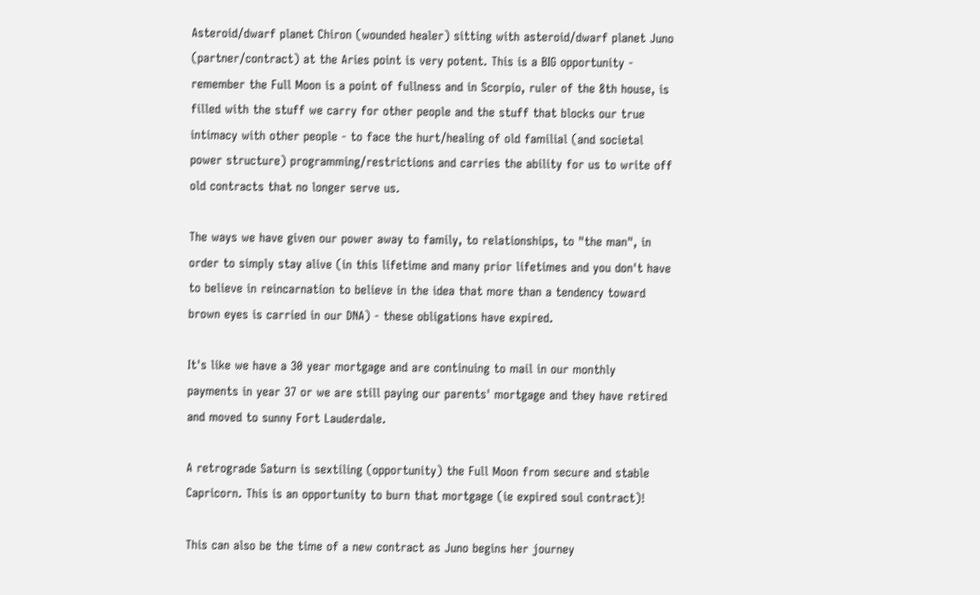Asteroid/dwarf planet Chiron (wounded healer) sitting with asteroid/dwarf planet Juno (partner/contract) at the Aries point is very potent. This is a BIG opportunity - remember the Full Moon is a point of fullness and in Scorpio, ruler of the 8th house, is filled with the stuff we carry for other people and the stuff that blocks our true intimacy with other people - to face the hurt/healing of old familial (and societal power structure) programming/restrictions and carries the ability for us to write off old contracts that no longer serve us.

The ways we have given our power away to family, to relationships, to "the man", in order to simply stay alive (in this lifetime and many prior lifetimes and you don't have to believe in reincarnation to believe in the idea that more than a tendency toward brown eyes is carried in our DNA) - these obligations have expired.

It's like we have a 30 year mortgage and are continuing to mail in our monthly payments in year 37 or we are still paying our parents' mortgage and they have retired and moved to sunny Fort Lauderdale.

A retrograde Saturn is sextiling (opportunity) the Full Moon from secure and stable Capricorn. This is an opportunity to burn that mortgage (ie expired soul contract)!

This can also be the time of a new contract as Juno begins her journey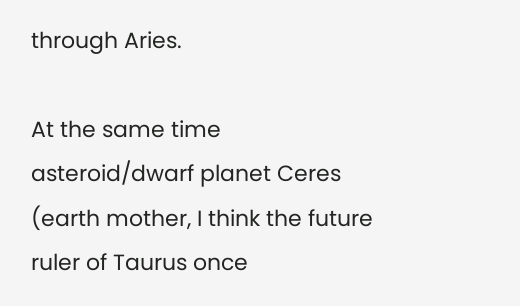through Aries.

At the same time asteroid/dwarf planet Ceres (earth mother, I think the future ruler of Taurus once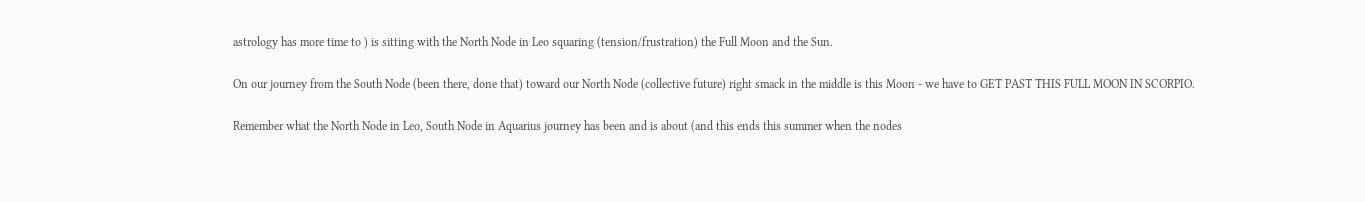astrology has more time to ) is sitting with the North Node in Leo squaring (tension/frustration) the Full Moon and the Sun.

On our journey from the South Node (been there, done that) toward our North Node (collective future) right smack in the middle is this Moon - we have to GET PAST THIS FULL MOON IN SCORPIO.

Remember what the North Node in Leo, South Node in Aquarius journey has been and is about (and this ends this summer when the nodes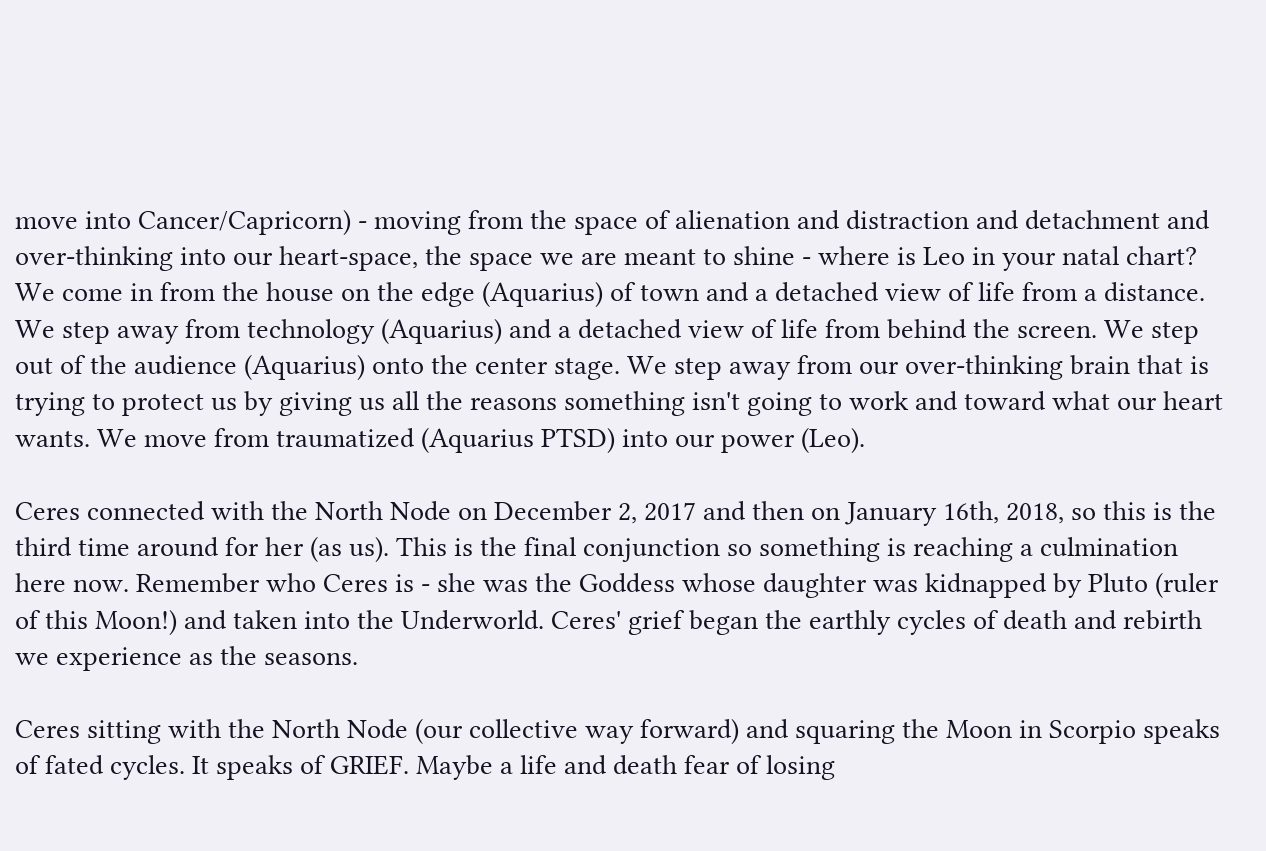move into Cancer/Capricorn) - moving from the space of alienation and distraction and detachment and over-thinking into our heart-space, the space we are meant to shine - where is Leo in your natal chart? We come in from the house on the edge (Aquarius) of town and a detached view of life from a distance. We step away from technology (Aquarius) and a detached view of life from behind the screen. We step out of the audience (Aquarius) onto the center stage. We step away from our over-thinking brain that is trying to protect us by giving us all the reasons something isn't going to work and toward what our heart wants. We move from traumatized (Aquarius PTSD) into our power (Leo).

Ceres connected with the North Node on December 2, 2017 and then on January 16th, 2018, so this is the third time around for her (as us). This is the final conjunction so something is reaching a culmination here now. Remember who Ceres is - she was the Goddess whose daughter was kidnapped by Pluto (ruler of this Moon!) and taken into the Underworld. Ceres' grief began the earthly cycles of death and rebirth we experience as the seasons.

Ceres sitting with the North Node (our collective way forward) and squaring the Moon in Scorpio speaks of fated cycles. It speaks of GRIEF. Maybe a life and death fear of losing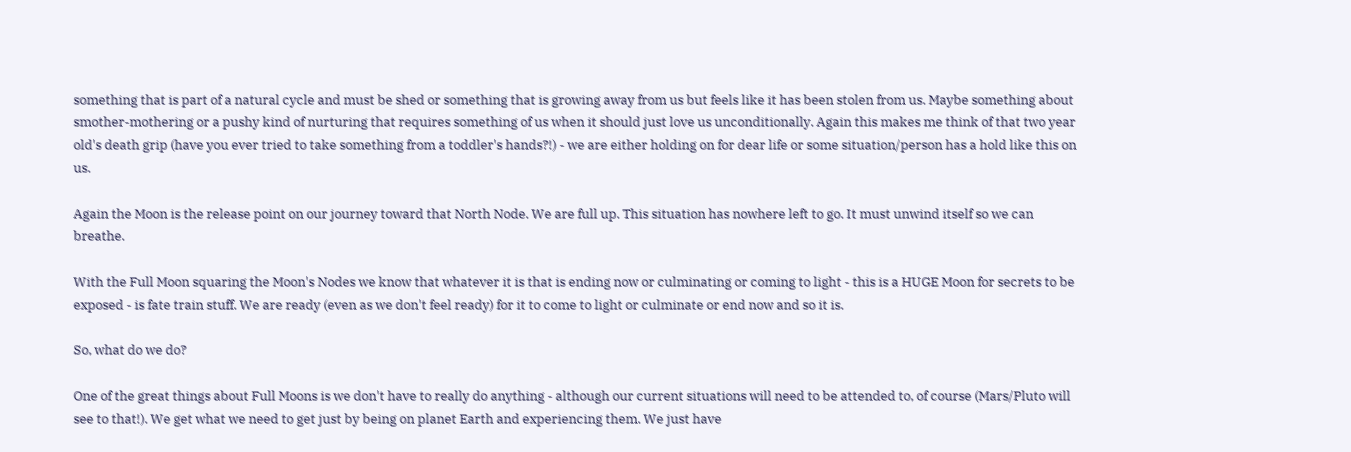something that is part of a natural cycle and must be shed or something that is growing away from us but feels like it has been stolen from us. Maybe something about smother-mothering or a pushy kind of nurturing that requires something of us when it should just love us unconditionally. Again this makes me think of that two year old's death grip (have you ever tried to take something from a toddler's hands?!) - we are either holding on for dear life or some situation/person has a hold like this on us.

Again the Moon is the release point on our journey toward that North Node. We are full up. This situation has nowhere left to go. It must unwind itself so we can breathe.

With the Full Moon squaring the Moon's Nodes we know that whatever it is that is ending now or culminating or coming to light - this is a HUGE Moon for secrets to be exposed - is fate train stuff. We are ready (even as we don't feel ready) for it to come to light or culminate or end now and so it is.

So, what do we do?

One of the great things about Full Moons is we don't have to really do anything - although our current situations will need to be attended to, of course (Mars/Pluto will see to that!). We get what we need to get just by being on planet Earth and experiencing them. We just have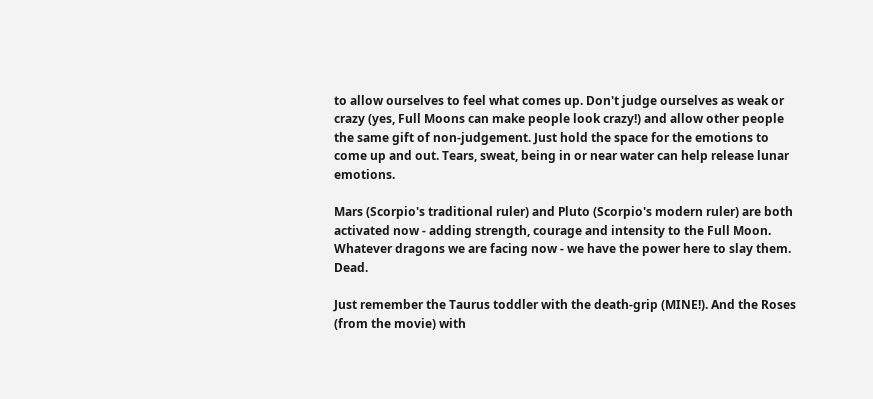to allow ourselves to feel what comes up. Don't judge ourselves as weak or crazy (yes, Full Moons can make people look crazy!) and allow other people the same gift of non-judgement. Just hold the space for the emotions to come up and out. Tears, sweat, being in or near water can help release lunar emotions.

Mars (Scorpio's traditional ruler) and Pluto (Scorpio's modern ruler) are both activated now - adding strength, courage and intensity to the Full Moon. Whatever dragons we are facing now - we have the power here to slay them. Dead.

Just remember the Taurus toddler with the death-grip (MINE!). And the Roses (from the movie) with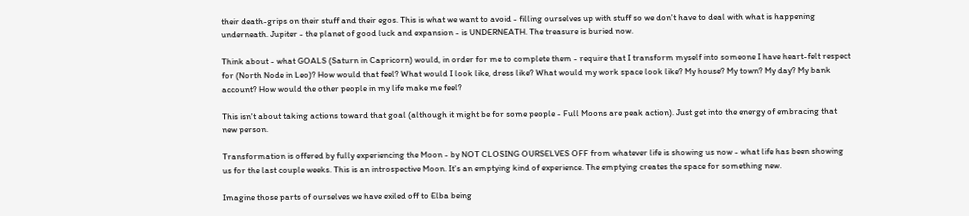their death-grips on their stuff and their egos. This is what we want to avoid - filling ourselves up with stuff so we don't have to deal with what is happening underneath. Jupiter - the planet of good luck and expansion - is UNDERNEATH. The treasure is buried now.

Think about - what GOALS (Saturn in Capricorn) would, in order for me to complete them - require that I transform myself into someone I have heart-felt respect for (North Node in Leo)? How would that feel? What would I look like, dress like? What would my work space look like? My house? My town? My day? My bank account? How would the other people in my life make me feel?

This isn't about taking actions toward that goal (although it might be for some people - Full Moons are peak action). Just get into the energy of embracing that new person.

Transformation is offered by fully experiencing the Moon - by NOT CLOSING OURSELVES OFF from whatever life is showing us now - what life has been showing us for the last couple weeks. This is an introspective Moon. It's an emptying kind of experience. The emptying creates the space for something new.

Imagine those parts of ourselves we have exiled off to Elba being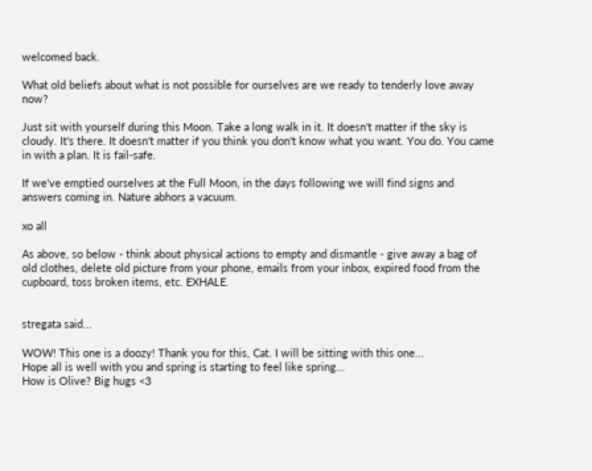welcomed back.

What old beliefs about what is not possible for ourselves are we ready to tenderly love away now?

Just sit with yourself during this Moon. Take a long walk in it. It doesn't matter if the sky is cloudy. It's there. It doesn't matter if you think you don't know what you want. You do. You came in with a plan. It is fail-safe.

If we've emptied ourselves at the Full Moon, in the days following we will find signs and answers coming in. Nature abhors a vacuum.

xo all

As above, so below - think about physical actions to empty and dismantle - give away a bag of old clothes, delete old picture from your phone, emails from your inbox, expired food from the cupboard, toss broken items, etc. EXHALE.


stregata said...

WOW! This one is a doozy! Thank you for this, Cat. I will be sitting with this one...
Hope all is well with you and spring is starting to feel like spring...
How is Olive? Big hugs <3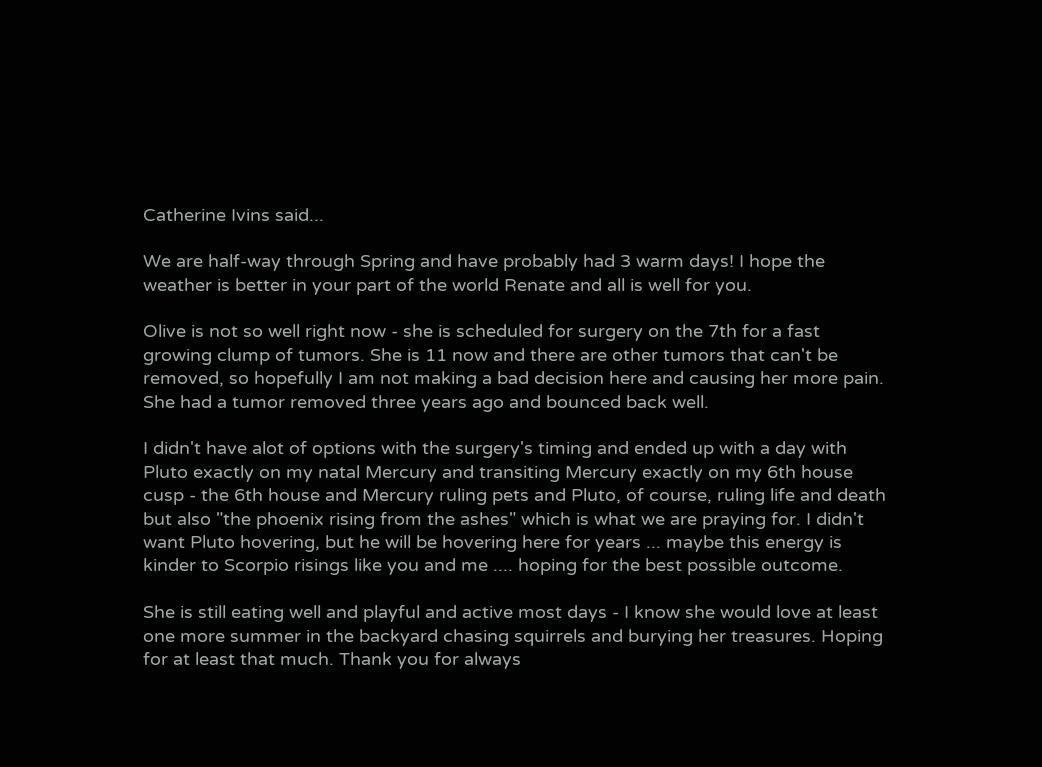Catherine Ivins said...

We are half-way through Spring and have probably had 3 warm days! I hope the weather is better in your part of the world Renate and all is well for you.

Olive is not so well right now - she is scheduled for surgery on the 7th for a fast growing clump of tumors. She is 11 now and there are other tumors that can't be removed, so hopefully I am not making a bad decision here and causing her more pain. She had a tumor removed three years ago and bounced back well.

I didn't have alot of options with the surgery's timing and ended up with a day with Pluto exactly on my natal Mercury and transiting Mercury exactly on my 6th house cusp - the 6th house and Mercury ruling pets and Pluto, of course, ruling life and death but also "the phoenix rising from the ashes" which is what we are praying for. I didn't want Pluto hovering, but he will be hovering here for years ... maybe this energy is kinder to Scorpio risings like you and me .... hoping for the best possible outcome.

She is still eating well and playful and active most days - I know she would love at least one more summer in the backyard chasing squirrels and burying her treasures. Hoping for at least that much. Thank you for always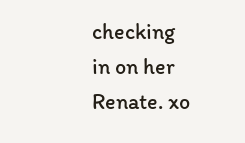checking in on her Renate. xo